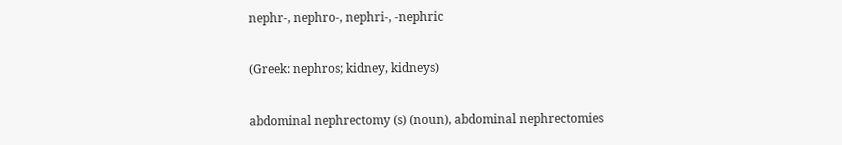nephr-, nephro-, nephri-, -nephric

(Greek: nephros; kidney, kidneys)

abdominal nephrectomy (s) (noun), abdominal nephrectomies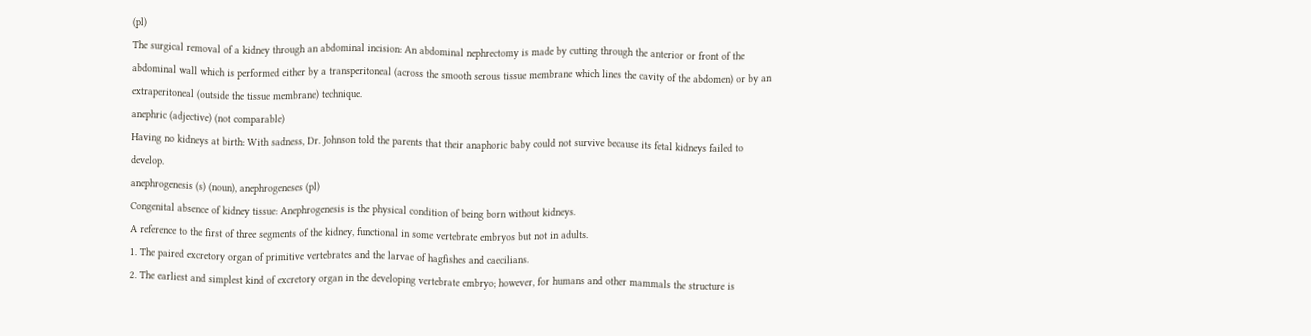(pl)
The surgical removal of a kidney through an abdominal incision: An abdominal nephrectomy is made by cutting through the anterior or front of the abdominal wall which is performed either by a transperitoneal (across the smooth serous tissue membrane which lines the cavity of the abdomen) or by an extraperitoneal (outside the tissue membrane) technique.
anephric (adjective) (not comparable)
Having no kidneys at birth: With sadness, Dr. Johnson told the parents that their anaphoric baby could not survive because its fetal kidneys failed to develop.
anephrogenesis (s) (noun), anephrogeneses (pl)
Congenital absence of kidney tissue: Anephrogenesis is the physical condition of being born without kidneys.
A reference to the first of three segments of the kidney, functional in some vertebrate embryos but not in adults.
1. The paired excretory organ of primitive vertebrates and the larvae of hagfishes and caecilians.
2. The earliest and simplest kind of excretory organ in the developing vertebrate embryo; however, for humans and other mammals the structure is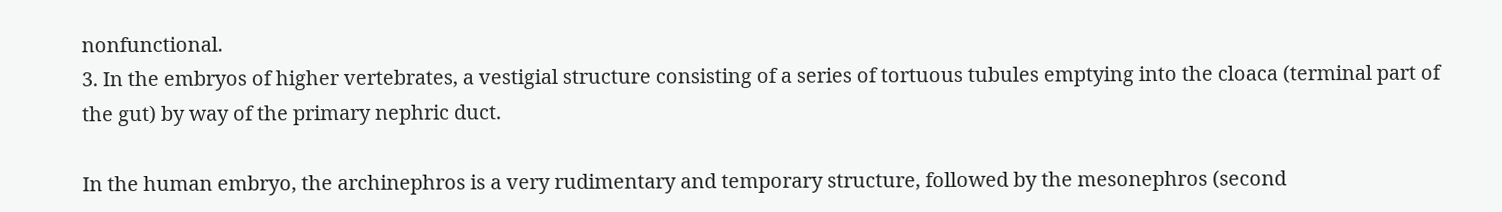nonfunctional.
3. In the embryos of higher vertebrates, a vestigial structure consisting of a series of tortuous tubules emptying into the cloaca (terminal part of the gut) by way of the primary nephric duct.

In the human embryo, the archinephros is a very rudimentary and temporary structure, followed by the mesonephros (second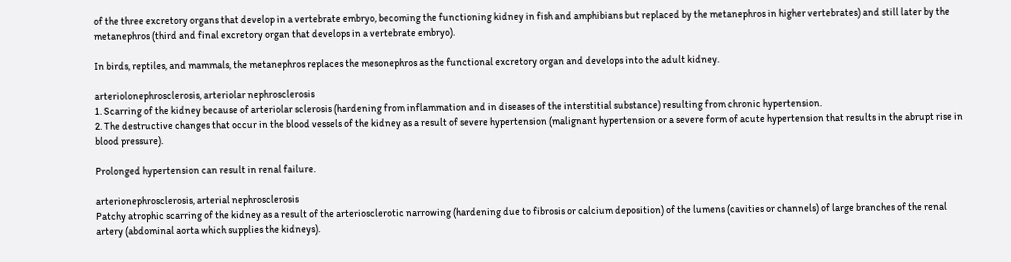of the three excretory organs that develop in a vertebrate embryo, becoming the functioning kidney in fish and amphibians but replaced by the metanephros in higher vertebrates) and still later by the metanephros (third and final excretory organ that develops in a vertebrate embryo).

In birds, reptiles, and mammals, the metanephros replaces the mesonephros as the functional excretory organ and develops into the adult kidney.

arteriolonephrosclerosis, arteriolar nephrosclerosis
1. Scarring of the kidney because of arteriolar sclerosis (hardening from inflammation and in diseases of the interstitial substance) resulting from chronic hypertension.
2. The destructive changes that occur in the blood vessels of the kidney as a result of severe hypertension (malignant hypertension or a severe form of acute hypertension that results in the abrupt rise in blood pressure).

Prolonged hypertension can result in renal failure.

arterionephrosclerosis, arterial nephrosclerosis
Patchy atrophic scarring of the kidney as a result of the arteriosclerotic narrowing (hardening due to fibrosis or calcium deposition) of the lumens (cavities or channels) of large branches of the renal artery (abdominal aorta which supplies the kidneys).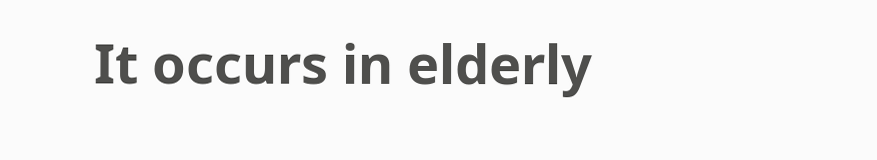It occurs in elderly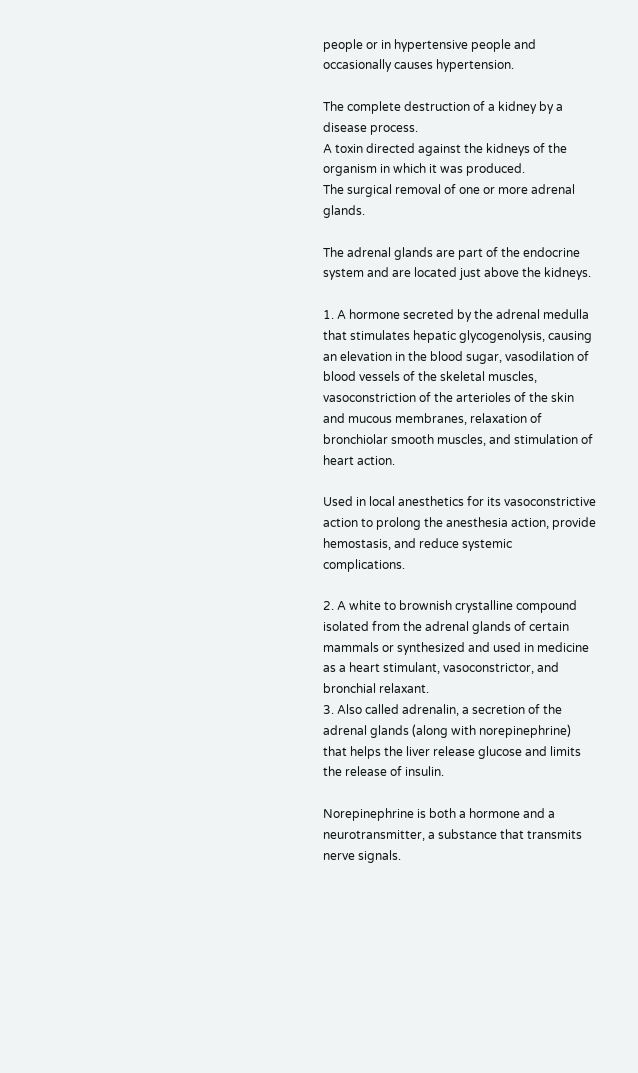people or in hypertensive people and occasionally causes hypertension.

The complete destruction of a kidney by a disease process.
A toxin directed against the kidneys of the organism in which it was produced.
The surgical removal of one or more adrenal glands.

The adrenal glands are part of the endocrine system and are located just above the kidneys.

1. A hormone secreted by the adrenal medulla that stimulates hepatic glycogenolysis, causing an elevation in the blood sugar, vasodilation of blood vessels of the skeletal muscles, vasoconstriction of the arterioles of the skin and mucous membranes, relaxation of bronchiolar smooth muscles, and stimulation of heart action.

Used in local anesthetics for its vasoconstrictive action to prolong the anesthesia action, provide hemostasis, and reduce systemic complications.

2. A white to brownish crystalline compound isolated from the adrenal glands of certain mammals or synthesized and used in medicine as a heart stimulant, vasoconstrictor, and bronchial relaxant.
3. Also called adrenalin, a secretion of the adrenal glands (along with norepinephrine) that helps the liver release glucose and limits the release of insulin.

Norepinephrine is both a hormone and a neurotransmitter, a substance that transmits nerve signals.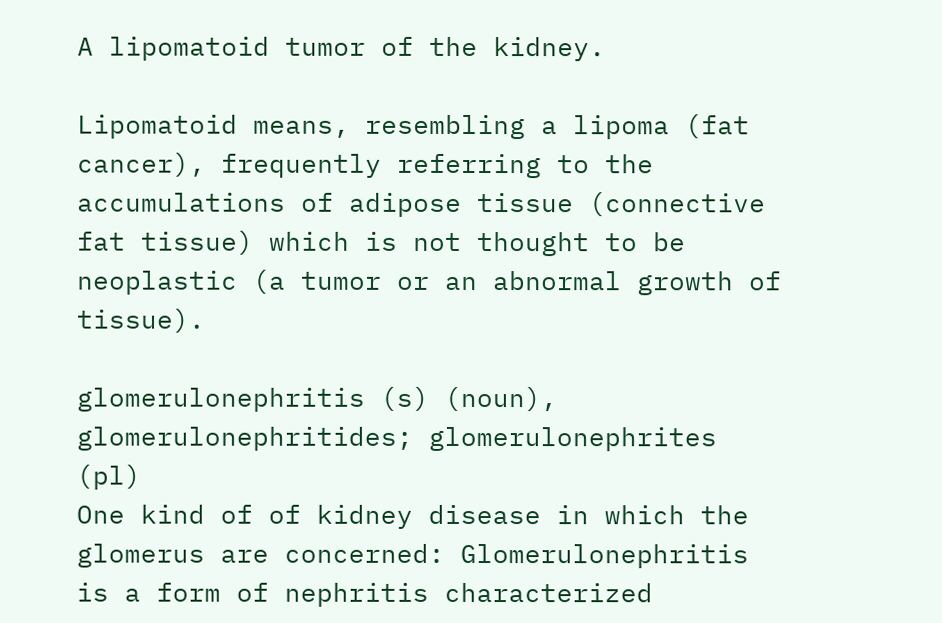A lipomatoid tumor of the kidney.

Lipomatoid means, resembling a lipoma (fat cancer), frequently referring to the accumulations of adipose tissue (connective fat tissue) which is not thought to be neoplastic (a tumor or an abnormal growth of tissue).

glomerulonephritis (s) (noun), glomerulonephritides; glomerulonephrites (pl)
One kind of of kidney disease in which the glomerus are concerned: Glomerulonephritis is a form of nephritis characterized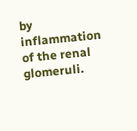by inflammation of the renal glomeruli.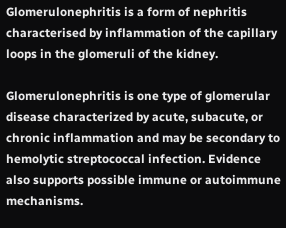Glomerulonephritis is a form of nephritis characterised by inflammation of the capillary loops in the glomeruli of the kidney.

Glomerulonephritis is one type of glomerular disease characterized by acute, subacute, or chronic inflammation and may be secondary to hemolytic streptococcal infection. Evidence also supports possible immune or autoimmune mechanisms.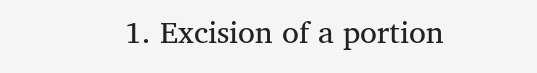1. Excision of a portion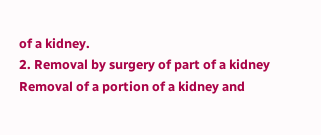of a kidney.
2. Removal by surgery of part of a kidney
Removal of a portion of a kidney and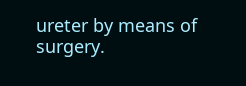ureter by means of surgery.